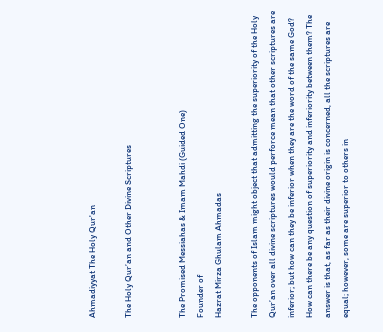Ahmadiyyat The Holy Qur'an

The Holy Qur’an and Other Divine Scriptures


The Promised Messiahas & Imam Mahdi (Guided One)
Founder of
Hazrat Mirza Ghulam Ahmadas

The opponents of Islam might object that admitting the superiority of the Holy Qur’an over all divine scriptures would perforce mean that other scriptures are inferior; but how can they be inferior when they are the word of the same God? How can there be any question of superiority and inferiority between them? The answer is that, as far as their divine origin is concerned, all the scriptures are equal; however, some are superior to others in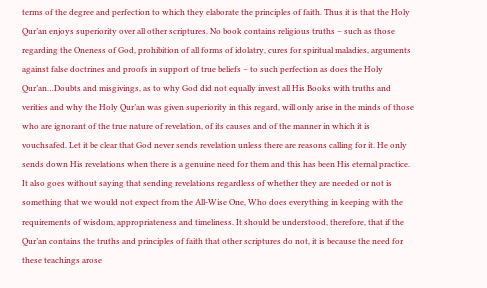terms of the degree and perfection to which they elaborate the principles of faith. Thus it is that the Holy Qur’an enjoys superiority over all other scriptures. No book contains religious truths – such as those regarding the Oneness of God, prohibition of all forms of idolatry, cures for spiritual maladies, arguments against false doctrines and proofs in support of true beliefs – to such perfection as does the Holy Qur’an…Doubts and misgivings, as to why God did not equally invest all His Books with truths and verities and why the Holy Qur’an was given superiority in this regard, will only arise in the minds of those who are ignorant of the true nature of revelation, of its causes and of the manner in which it is vouchsafed. Let it be clear that God never sends revelation unless there are reasons calling for it. He only sends down His revelations when there is a genuine need for them and this has been His eternal practice. It also goes without saying that sending revelations regardless of whether they are needed or not is something that we would not expect from the All-Wise One, Who does everything in keeping with the requirements of wisdom, appropriateness and timeliness. It should be understood, therefore, that if the Qur’an contains the truths and principles of faith that other scriptures do not, it is because the need for these teachings arose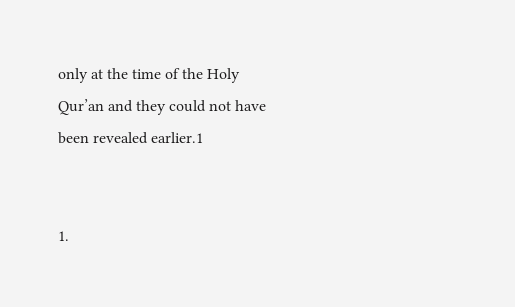only at the time of the Holy Qur’an and they could not have been revealed earlier.1


1.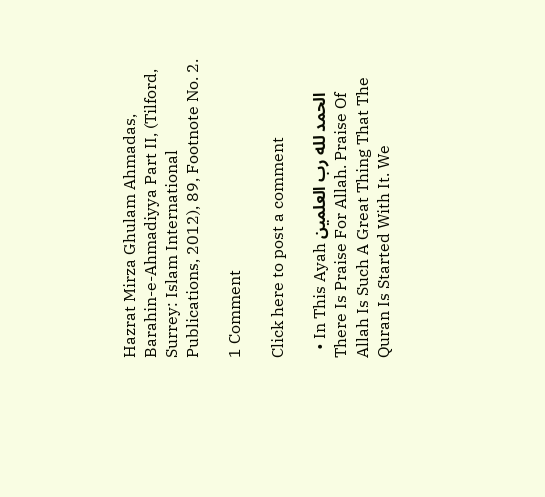Hazrat Mirza Ghulam Ahmadas, Barahin-e-Ahmadiyya Part II, (Tilford, Surrey: Islam International Publications, 2012), 89, Footnote No. 2.

1 Comment

Click here to post a comment

  • In This Ayah الحمد لله رب العلمين There Is Praise For Allah. Praise Of Allah Is Such A Great Thing That The Quran Is Started With It. We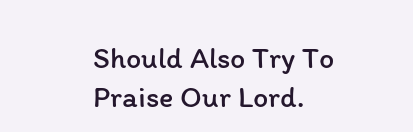Should Also Try To Praise Our Lord.